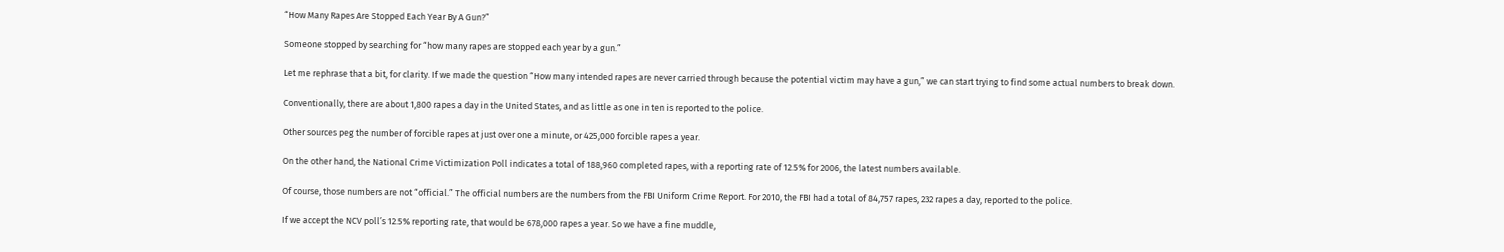“How Many Rapes Are Stopped Each Year By A Gun?”

Someone stopped by searching for “how many rapes are stopped each year by a gun.”

Let me rephrase that a bit, for clarity. If we made the question “How many intended rapes are never carried through because the potential victim may have a gun,” we can start trying to find some actual numbers to break down.

Conventionally, there are about 1,800 rapes a day in the United States, and as little as one in ten is reported to the police.

Other sources peg the number of forcible rapes at just over one a minute, or 425,000 forcible rapes a year.

On the other hand, the National Crime Victimization Poll indicates a total of 188,960 completed rapes, with a reporting rate of 12.5% for 2006, the latest numbers available.

Of course, those numbers are not “official.” The official numbers are the numbers from the FBI Uniform Crime Report. For 2010, the FBI had a total of 84,757 rapes, 232 rapes a day, reported to the police.

If we accept the NCV poll’s 12.5% reporting rate, that would be 678,000 rapes a year. So we have a fine muddle,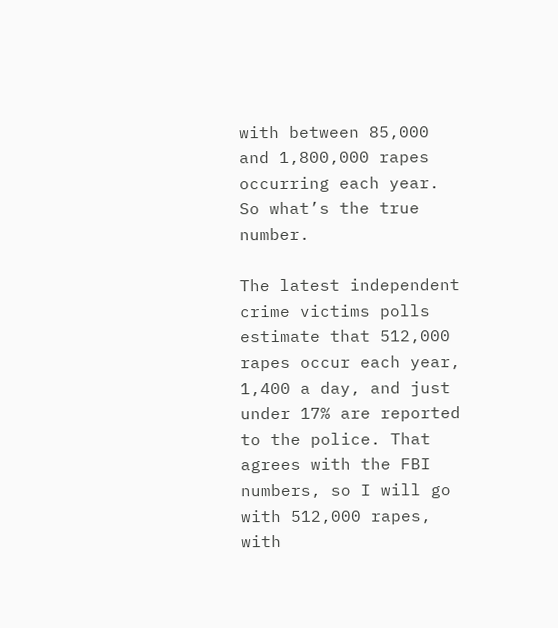with between 85,000 and 1,800,000 rapes occurring each year. So what’s the true number.

The latest independent crime victims polls estimate that 512,000 rapes occur each year, 1,400 a day, and just under 17% are reported to the police. That agrees with the FBI numbers, so I will go with 512,000 rapes, with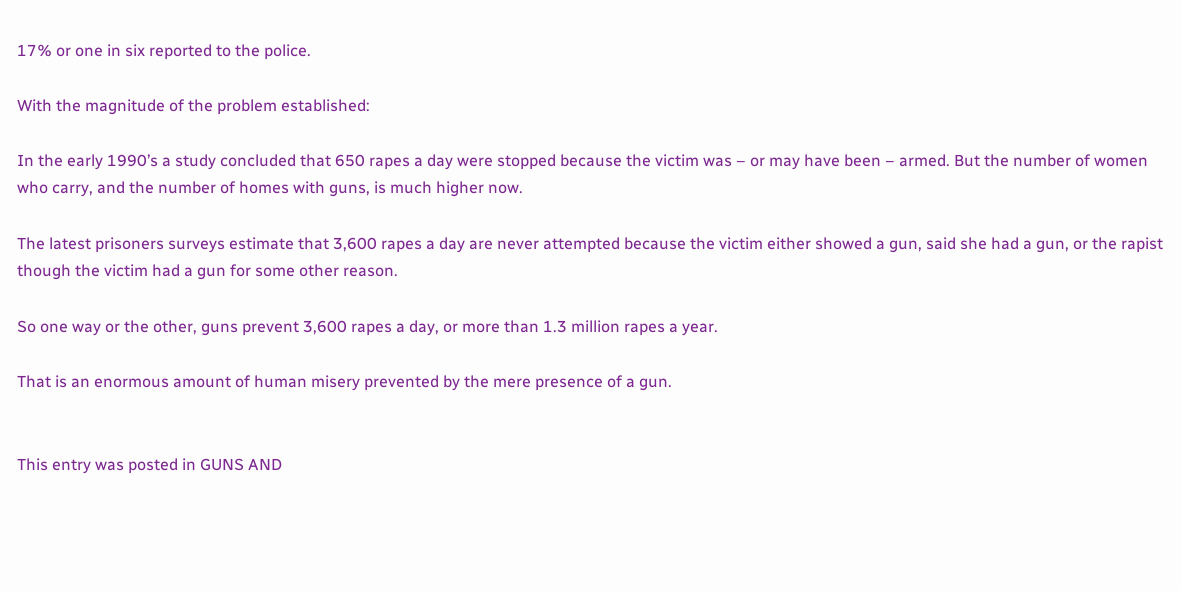17% or one in six reported to the police.

With the magnitude of the problem established:

In the early 1990’s a study concluded that 650 rapes a day were stopped because the victim was – or may have been – armed. But the number of women who carry, and the number of homes with guns, is much higher now.

The latest prisoners surveys estimate that 3,600 rapes a day are never attempted because the victim either showed a gun, said she had a gun, or the rapist though the victim had a gun for some other reason.

So one way or the other, guns prevent 3,600 rapes a day, or more than 1.3 million rapes a year.

That is an enormous amount of human misery prevented by the mere presence of a gun.


This entry was posted in GUNS AND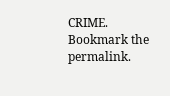CRIME. Bookmark the permalink.